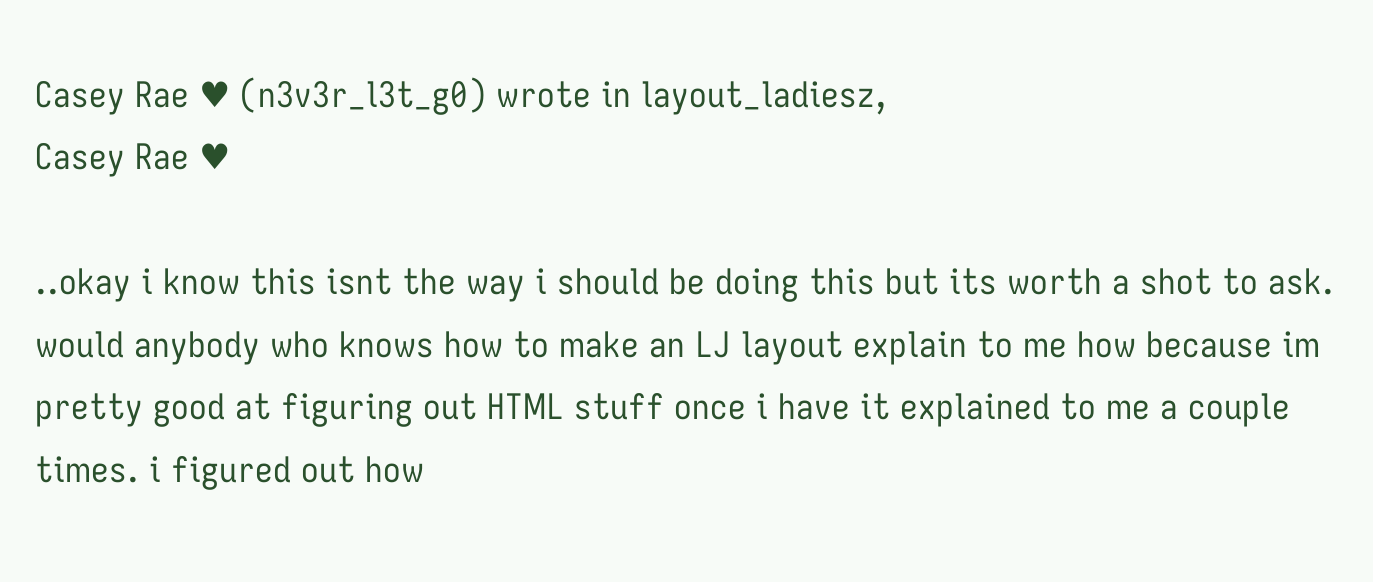Casey Rae ♥ (n3v3r_l3t_g0) wrote in layout_ladiesz,
Casey Rae ♥

..okay i know this isnt the way i should be doing this but its worth a shot to ask. would anybody who knows how to make an LJ layout explain to me how because im pretty good at figuring out HTML stuff once i have it explained to me a couple times. i figured out how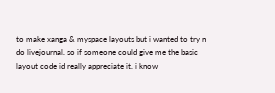to make xanga & myspace layouts but i wanted to try n do livejournal. so if someone could give me the basic layout code id really appreciate it. i know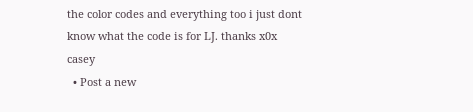the color codes and everything too i just dont know what the code is for LJ. thanks x0x casey
  • Post a new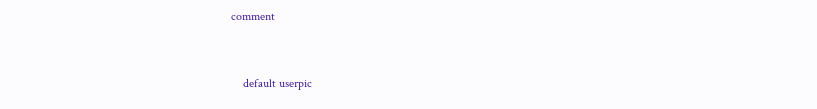comment


    default userpic